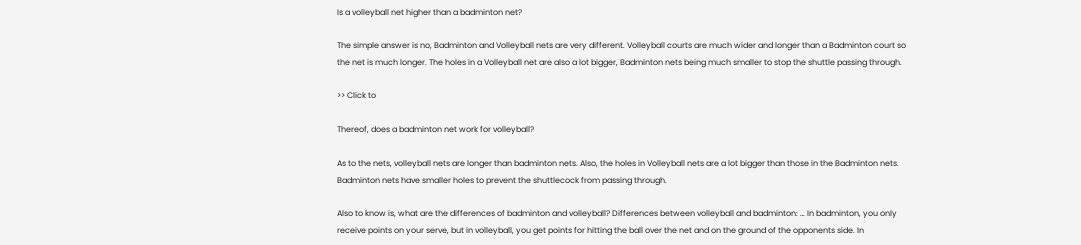Is a volleyball net higher than a badminton net?

The simple answer is no, Badminton and Volleyball nets are very different. Volleyball courts are much wider and longer than a Badminton court so the net is much longer. The holes in a Volleyball net are also a lot bigger, Badminton nets being much smaller to stop the shuttle passing through.

>> Click to

Thereof, does a badminton net work for volleyball?

As to the nets, volleyball nets are longer than badminton nets. Also, the holes in Volleyball nets are a lot bigger than those in the Badminton nets. Badminton nets have smaller holes to prevent the shuttlecock from passing through.

Also to know is, what are the differences of badminton and volleyball? Differences between volleyball and badminton: … In badminton, you only receive points on your serve, but in volleyball, you get points for hitting the ball over the net and on the ground of the opponents side. In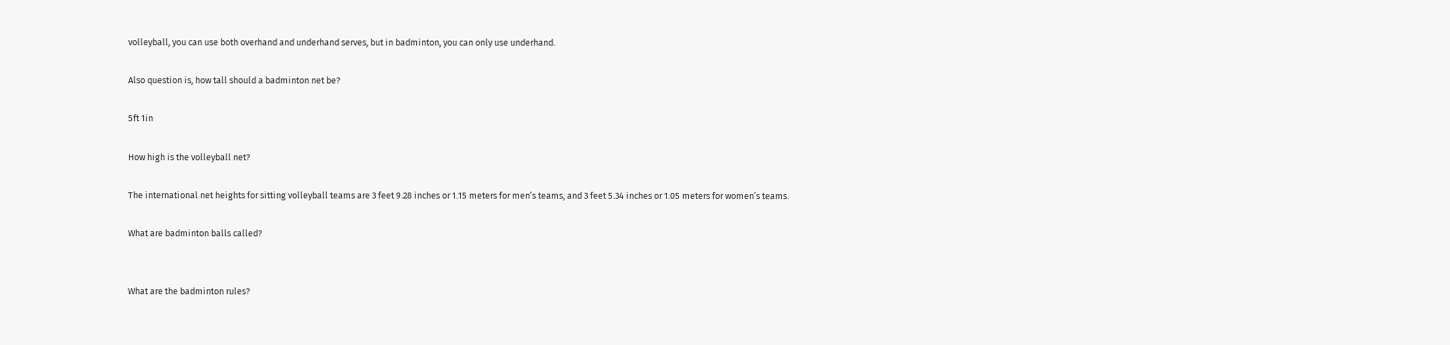volleyball, you can use both overhand and underhand serves, but in badminton, you can only use underhand.

Also question is, how tall should a badminton net be?

5ft 1in

How high is the volleyball net?

The international net heights for sitting volleyball teams are 3 feet 9.28 inches or 1.15 meters for men’s teams, and 3 feet 5.34 inches or 1.05 meters for women’s teams.

What are badminton balls called?


What are the badminton rules?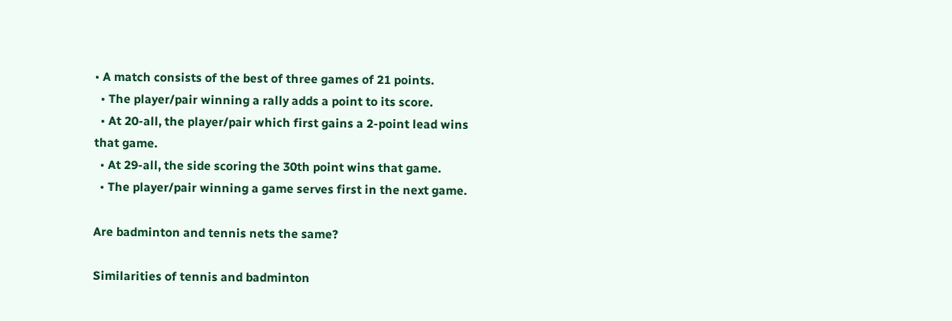• A match consists of the best of three games of 21 points.
  • The player/pair winning a rally adds a point to its score.
  • At 20-all, the player/pair which first gains a 2-point lead wins that game.
  • At 29-all, the side scoring the 30th point wins that game.
  • The player/pair winning a game serves first in the next game.

Are badminton and tennis nets the same?

Similarities of tennis and badminton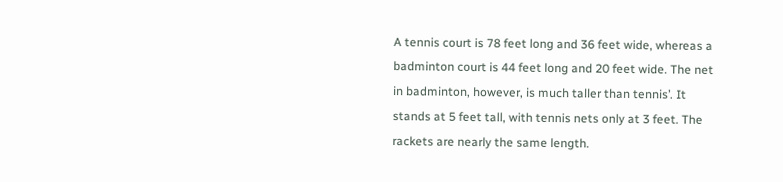A tennis court is 78 feet long and 36 feet wide, whereas a badminton court is 44 feet long and 20 feet wide. The net in badminton, however, is much taller than tennis’. It stands at 5 feet tall, with tennis nets only at 3 feet. The rackets are nearly the same length.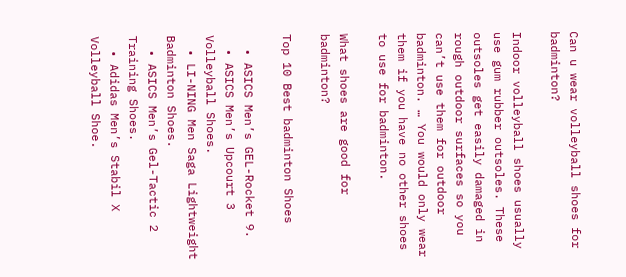Can u wear volleyball shoes for badminton?

Indoor volleyball shoes usually use gum rubber outsoles. These outsoles get easily damaged in rough outdoor surfaces so you can’t use them for outdoor badminton. … You would only wear them if you have no other shoes to use for badminton.

What shoes are good for badminton?

Top 10 Best badminton Shoes

  • ASICS Men’s GEL-Rocket 9.
  • ASICS Men’s Upcourt 3 Volleyball Shoes.
  • LI-NING Men Saga Lightweight Badminton Shoes.
  • ASICS Men’s Gel-Tactic 2 Training Shoes.
  • Adidas Men’s Stabil X Volleyball Shoe.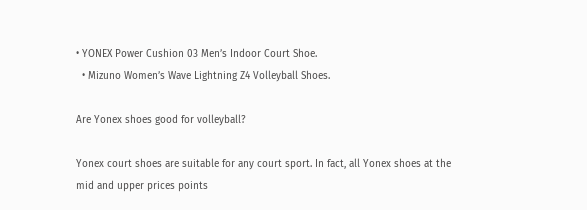• YONEX Power Cushion 03 Men’s Indoor Court Shoe.
  • Mizuno Women’s Wave Lightning Z4 Volleyball Shoes.

Are Yonex shoes good for volleyball?

Yonex court shoes are suitable for any court sport. In fact, all Yonex shoes at the mid and upper prices points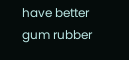have better gum rubber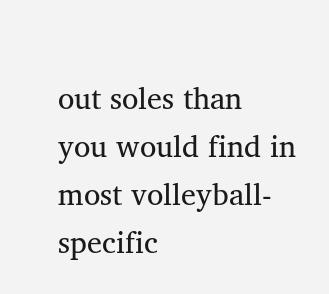out soles than you would find in most volleyball-specific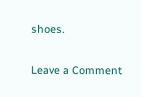shoes.

Leave a Comment